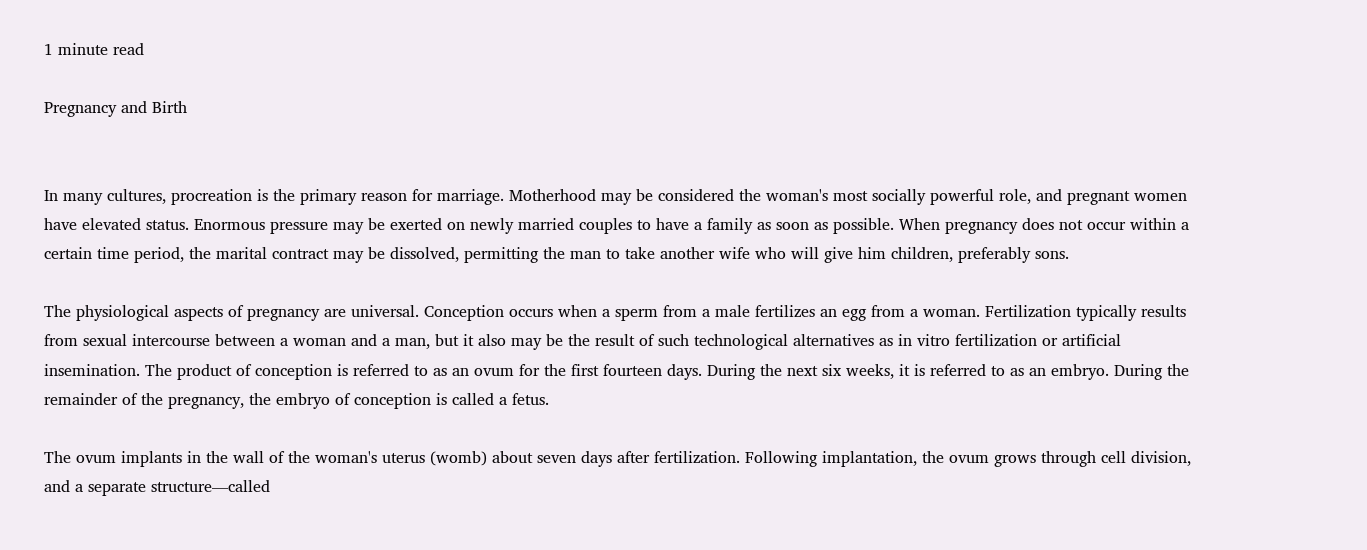1 minute read

Pregnancy and Birth


In many cultures, procreation is the primary reason for marriage. Motherhood may be considered the woman's most socially powerful role, and pregnant women have elevated status. Enormous pressure may be exerted on newly married couples to have a family as soon as possible. When pregnancy does not occur within a certain time period, the marital contract may be dissolved, permitting the man to take another wife who will give him children, preferably sons.

The physiological aspects of pregnancy are universal. Conception occurs when a sperm from a male fertilizes an egg from a woman. Fertilization typically results from sexual intercourse between a woman and a man, but it also may be the result of such technological alternatives as in vitro fertilization or artificial insemination. The product of conception is referred to as an ovum for the first fourteen days. During the next six weeks, it is referred to as an embryo. During the remainder of the pregnancy, the embryo of conception is called a fetus.

The ovum implants in the wall of the woman's uterus (womb) about seven days after fertilization. Following implantation, the ovum grows through cell division, and a separate structure—called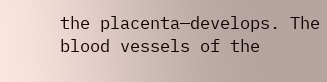the placenta—develops. The blood vessels of the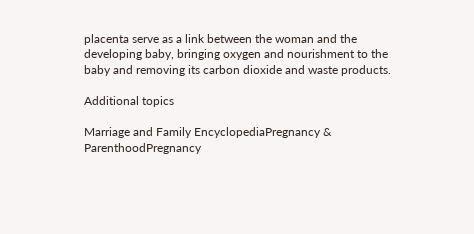placenta serve as a link between the woman and the developing baby, bringing oxygen and nourishment to the baby and removing its carbon dioxide and waste products.

Additional topics

Marriage and Family EncyclopediaPregnancy & ParenthoodPregnancy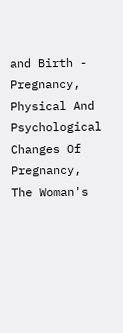and Birth - Pregnancy, Physical And Psychological Changes Of Pregnancy, The Woman's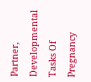Partner, Developmental Tasks Of Pregnancy